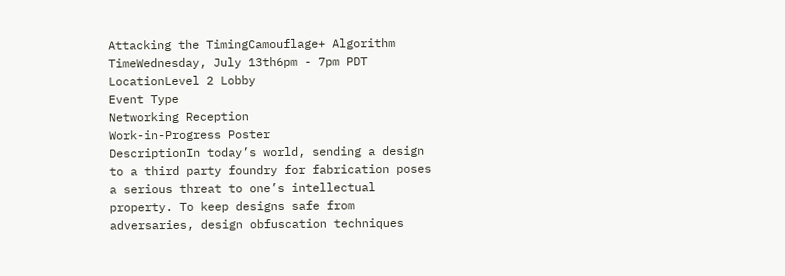Attacking the TimingCamouflage+ Algorithm
TimeWednesday, July 13th6pm - 7pm PDT
LocationLevel 2 Lobby
Event Type
Networking Reception
Work-in-Progress Poster
DescriptionIn today’s world, sending a design to a third party foundry for fabrication poses a serious threat to one’s intellectual property. To keep designs safe from adversaries, design obfuscation techniques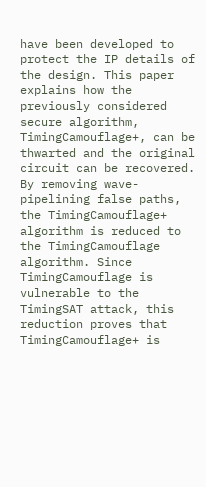have been developed to protect the IP details of the design. This paper explains how the previously considered secure algorithm, TimingCamouflage+, can be thwarted and the original circuit can be recovered. By removing wave-pipelining false paths, the TimingCamouflage+ algorithm is reduced to the TimingCamouflage algorithm. Since TimingCamouflage is vulnerable to the TimingSAT attack, this reduction proves that TimingCamouflage+ is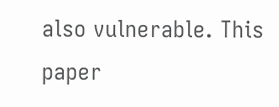also vulnerable. This paper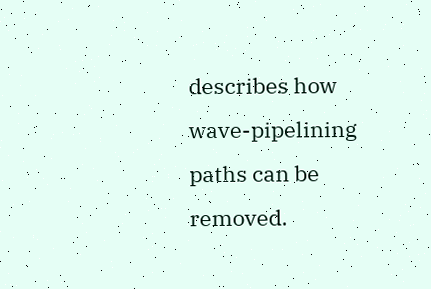describes how wave-pipelining paths can be removed.